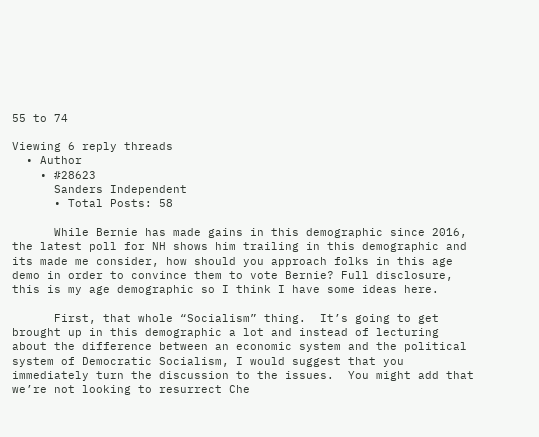55 to 74

Viewing 6 reply threads
  • Author
    • #28623
      Sanders Independent
      • Total Posts: 58

      While Bernie has made gains in this demographic since 2016, the latest poll for NH shows him trailing in this demographic and its made me consider, how should you approach folks in this age demo in order to convince them to vote Bernie? Full disclosure, this is my age demographic so I think I have some ideas here.

      First, that whole “Socialism” thing.  It’s going to get brought up in this demographic a lot and instead of lecturing about the difference between an economic system and the political system of Democratic Socialism, I would suggest that you immediately turn the discussion to the issues.  You might add that we’re not looking to resurrect Che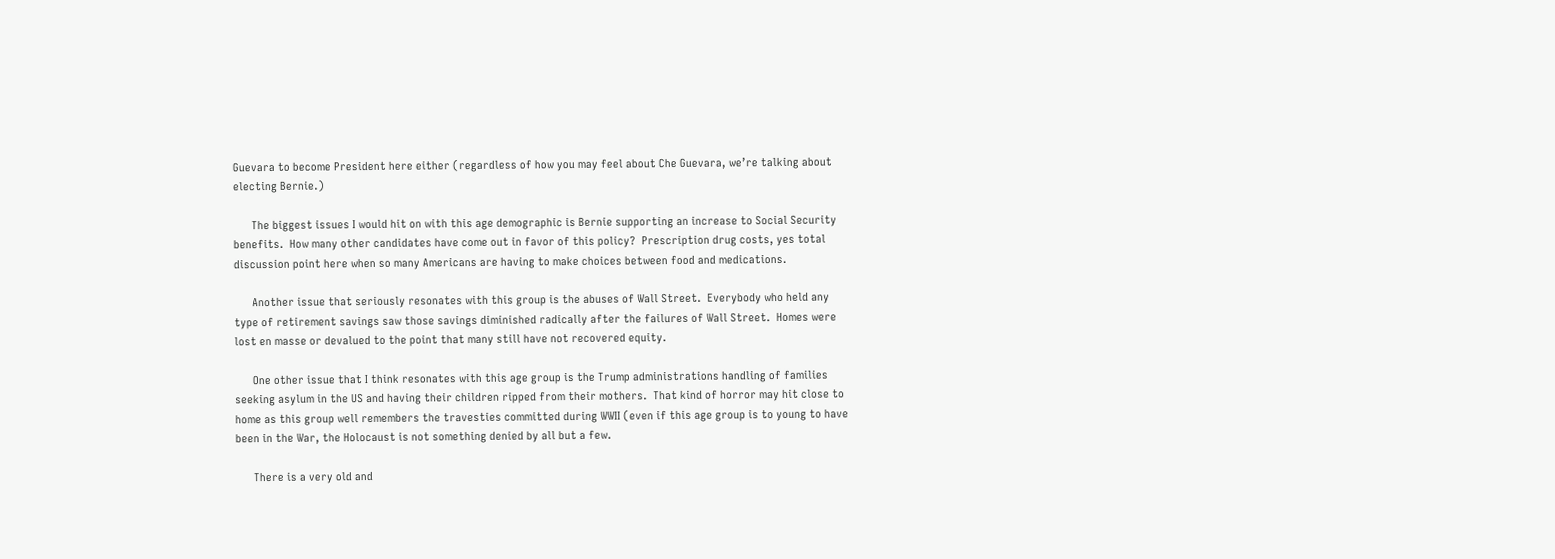Guevara to become President here either (regardless of how you may feel about Che Guevara, we’re talking about electing Bernie.)

      The biggest issues I would hit on with this age demographic is Bernie supporting an increase to Social Security benefits.  How many other candidates have come out in favor of this policy?  Prescription drug costs, yes total discussion point here when so many Americans are having to make choices between food and medications.

      Another issue that seriously resonates with this group is the abuses of Wall Street.  Everybody who held any type of retirement savings saw those savings diminished radically after the failures of Wall Street.  Homes were lost en masse or devalued to the point that many still have not recovered equity.

      One other issue that I think resonates with this age group is the Trump administrations handling of families seeking asylum in the US and having their children ripped from their mothers.  That kind of horror may hit close to home as this group well remembers the travesties committed during WWII (even if this age group is to young to have been in the War, the Holocaust is not something denied by all but a few.

      There is a very old and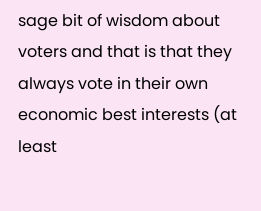sage bit of wisdom about voters and that is that they always vote in their own economic best interests (at least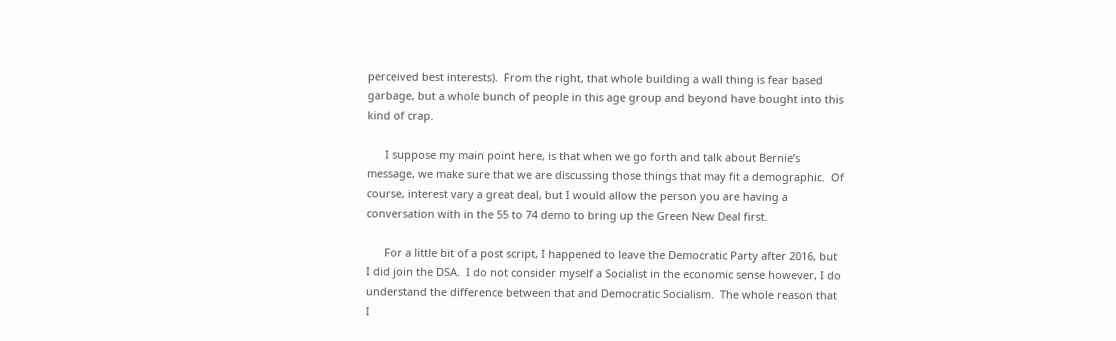perceived best interests).  From the right, that whole building a wall thing is fear based garbage, but a whole bunch of people in this age group and beyond have bought into this kind of crap.

      I suppose my main point here, is that when we go forth and talk about Bernie’s message, we make sure that we are discussing those things that may fit a demographic.  Of course, interest vary a great deal, but I would allow the person you are having a conversation with in the 55 to 74 demo to bring up the Green New Deal first.

      For a little bit of a post script, I happened to leave the Democratic Party after 2016, but I did join the DSA.  I do not consider myself a Socialist in the economic sense however, I do understand the difference between that and Democratic Socialism.  The whole reason that I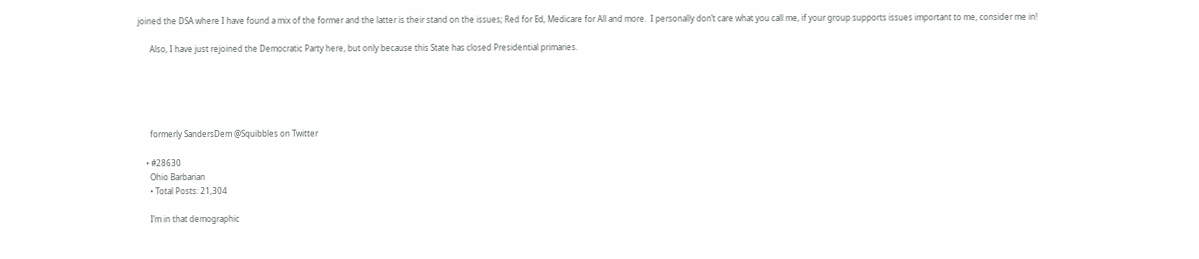joined the DSA where I have found a mix of the former and the latter is their stand on the issues; Red for Ed, Medicare for All and more.  I personally don’t care what you call me, if your group supports issues important to me, consider me in!

      Also, I have just rejoined the Democratic Party here, but only because this State has closed Presidential primaries.





      formerly SandersDem @Squibbles on Twitter

    • #28630
      Ohio Barbarian
      • Total Posts: 21,304

      I’m in that demographic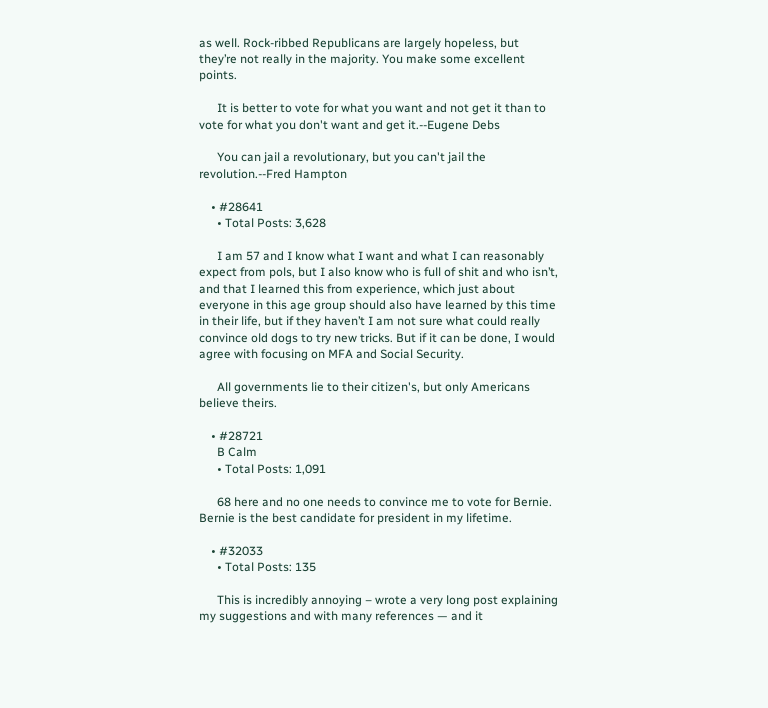as well. Rock-ribbed Republicans are largely hopeless, but they’re not really in the majority. You make some excellent points.

      It is better to vote for what you want and not get it than to vote for what you don't want and get it.--Eugene Debs

      You can jail a revolutionary, but you can't jail the revolution.--Fred Hampton

    • #28641
      • Total Posts: 3,628

      I am 57 and I know what I want and what I can reasonably expect from pols, but I also know who is full of shit and who isn’t, and that I learned this from experience, which just about everyone in this age group should also have learned by this time in their life, but if they haven’t I am not sure what could really convince old dogs to try new tricks. But if it can be done, I would agree with focusing on MFA and Social Security.

      All governments lie to their citizen's, but only Americans believe theirs.

    • #28721
      B Calm
      • Total Posts: 1,091

      68 here and no one needs to convince me to vote for Bernie.  Bernie is the best candidate for president in my lifetime.

    • #32033
      • Total Posts: 135

      This is incredibly annoying – wrote a very long post explaining my suggestions and with many references — and it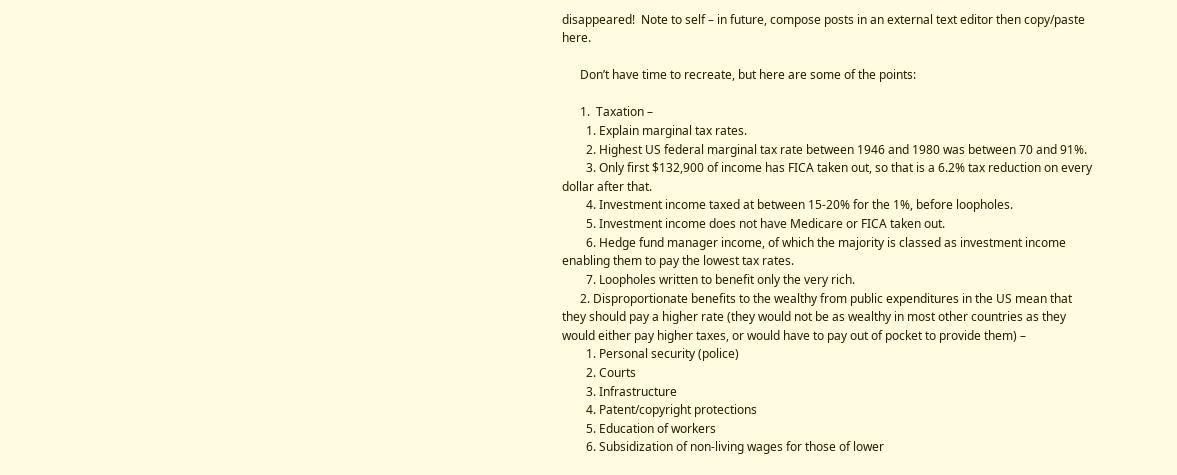disappeared!  Note to self – in future, compose posts in an external text editor then copy/paste here.

      Don’t have time to recreate, but here are some of the points:

      1.  Taxation –
        1. Explain marginal tax rates.
        2. Highest US federal marginal tax rate between 1946 and 1980 was between 70 and 91%.
        3. Only first $132,900 of income has FICA taken out, so that is a 6.2% tax reduction on every dollar after that.
        4. Investment income taxed at between 15-20% for the 1%, before loopholes.
        5. Investment income does not have Medicare or FICA taken out.
        6. Hedge fund manager income, of which the majority is classed as investment income enabling them to pay the lowest tax rates.
        7. Loopholes written to benefit only the very rich.
      2. Disproportionate benefits to the wealthy from public expenditures in the US mean that they should pay a higher rate (they would not be as wealthy in most other countries as they would either pay higher taxes, or would have to pay out of pocket to provide them) –
        1. Personal security (police)
        2. Courts
        3. Infrastructure
        4. Patent/copyright protections
        5. Education of workers
        6. Subsidization of non-living wages for those of lower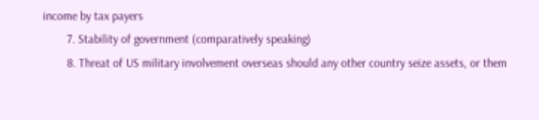income by tax payers
        7. Stability of government (comparatively speaking)
        8. Threat of US military involvement overseas should any other country seize assets, or them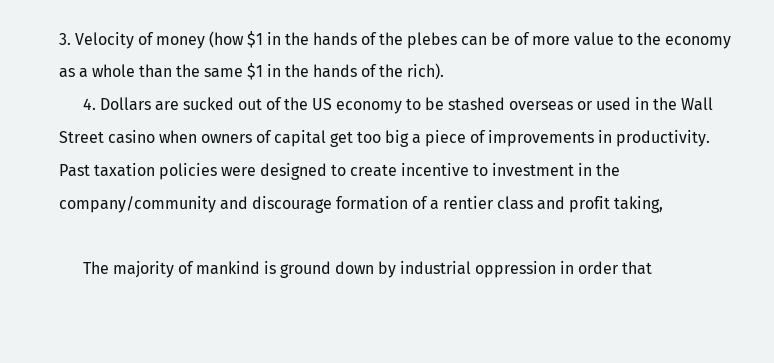3. Velocity of money (how $1 in the hands of the plebes can be of more value to the economy as a whole than the same $1 in the hands of the rich).
      4. Dollars are sucked out of the US economy to be stashed overseas or used in the Wall Street casino when owners of capital get too big a piece of improvements in productivity.  Past taxation policies were designed to create incentive to investment in the company/community and discourage formation of a rentier class and profit taking,

      The majority of mankind is ground down by industrial oppression in order that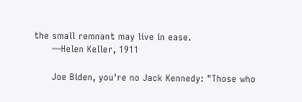the small remnant may live in ease.
      —Helen Keller, 1911

      Joe Biden, you're no Jack Kennedy: "Those who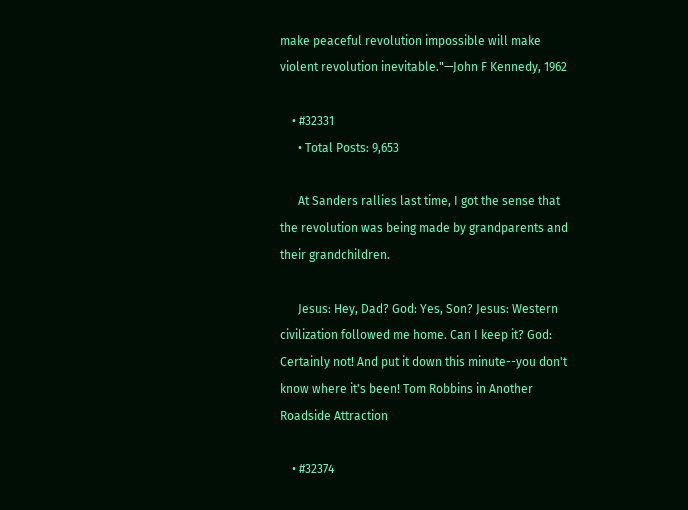make peaceful revolution impossible will make violent revolution inevitable."—John F Kennedy, 1962

    • #32331
      • Total Posts: 9,653

      At Sanders rallies last time, I got the sense that the revolution was being made by grandparents and their grandchildren.

      Jesus: Hey, Dad? God: Yes, Son? Jesus: Western civilization followed me home. Can I keep it? God: Certainly not! And put it down this minute--you don't know where it's been! Tom Robbins in Another Roadside Attraction

    • #32374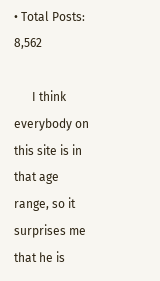• Total Posts: 8,562

      I think everybody on this site is in that age range, so it surprises me that he is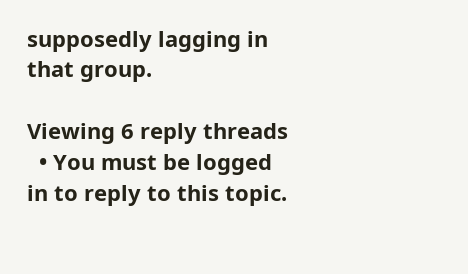supposedly lagging in that group.

Viewing 6 reply threads
  • You must be logged in to reply to this topic.